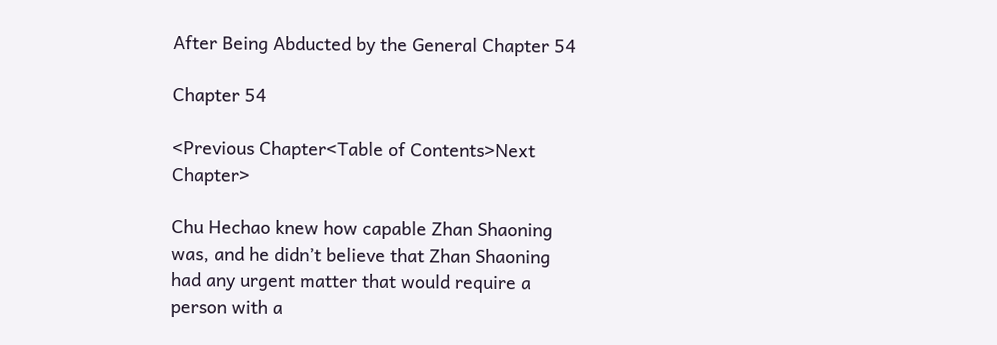After Being Abducted by the General Chapter 54

Chapter 54

<Previous Chapter<Table of Contents>Next Chapter>

Chu Hechao knew how capable Zhan Shaoning was, and he didn’t believe that Zhan Shaoning had any urgent matter that would require a person with a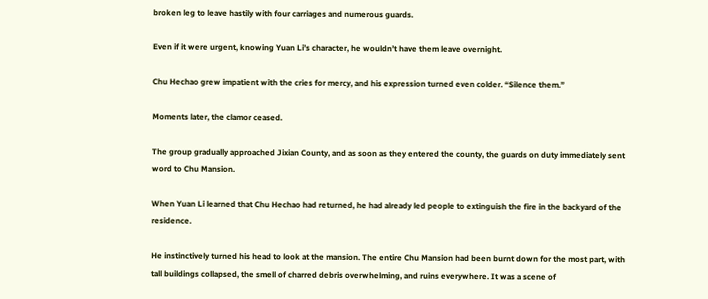broken leg to leave hastily with four carriages and numerous guards.

Even if it were urgent, knowing Yuan Li’s character, he wouldn’t have them leave overnight.

Chu Hechao grew impatient with the cries for mercy, and his expression turned even colder. “Silence them.”

Moments later, the clamor ceased.

The group gradually approached Jixian County, and as soon as they entered the county, the guards on duty immediately sent word to Chu Mansion.

When Yuan Li learned that Chu Hechao had returned, he had already led people to extinguish the fire in the backyard of the residence.

He instinctively turned his head to look at the mansion. The entire Chu Mansion had been burnt down for the most part, with tall buildings collapsed, the smell of charred debris overwhelming, and ruins everywhere. It was a scene of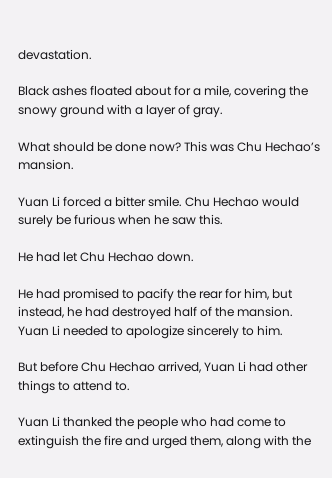devastation.

Black ashes floated about for a mile, covering the snowy ground with a layer of gray.

What should be done now? This was Chu Hechao’s mansion.

Yuan Li forced a bitter smile. Chu Hechao would surely be furious when he saw this.

He had let Chu Hechao down.

He had promised to pacify the rear for him, but instead, he had destroyed half of the mansion. Yuan Li needed to apologize sincerely to him.

But before Chu Hechao arrived, Yuan Li had other things to attend to.

Yuan Li thanked the people who had come to extinguish the fire and urged them, along with the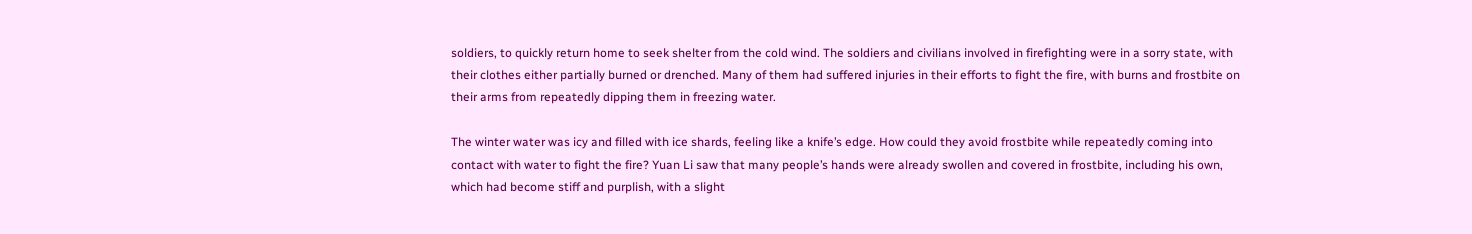soldiers, to quickly return home to seek shelter from the cold wind. The soldiers and civilians involved in firefighting were in a sorry state, with their clothes either partially burned or drenched. Many of them had suffered injuries in their efforts to fight the fire, with burns and frostbite on their arms from repeatedly dipping them in freezing water.

The winter water was icy and filled with ice shards, feeling like a knife’s edge. How could they avoid frostbite while repeatedly coming into contact with water to fight the fire? Yuan Li saw that many people’s hands were already swollen and covered in frostbite, including his own, which had become stiff and purplish, with a slight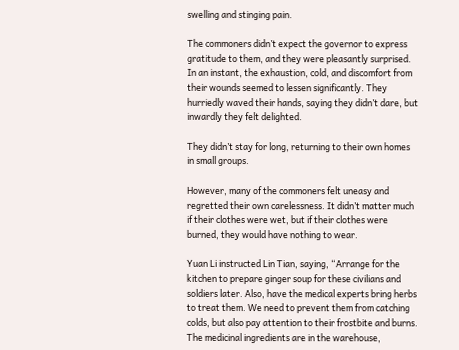swelling and stinging pain.

The commoners didn’t expect the governor to express gratitude to them, and they were pleasantly surprised. In an instant, the exhaustion, cold, and discomfort from their wounds seemed to lessen significantly. They hurriedly waved their hands, saying they didn’t dare, but inwardly they felt delighted.

They didn’t stay for long, returning to their own homes in small groups.

However, many of the commoners felt uneasy and regretted their own carelessness. It didn’t matter much if their clothes were wet, but if their clothes were burned, they would have nothing to wear.

Yuan Li instructed Lin Tian, saying, “Arrange for the kitchen to prepare ginger soup for these civilians and soldiers later. Also, have the medical experts bring herbs to treat them. We need to prevent them from catching colds, but also pay attention to their frostbite and burns. The medicinal ingredients are in the warehouse,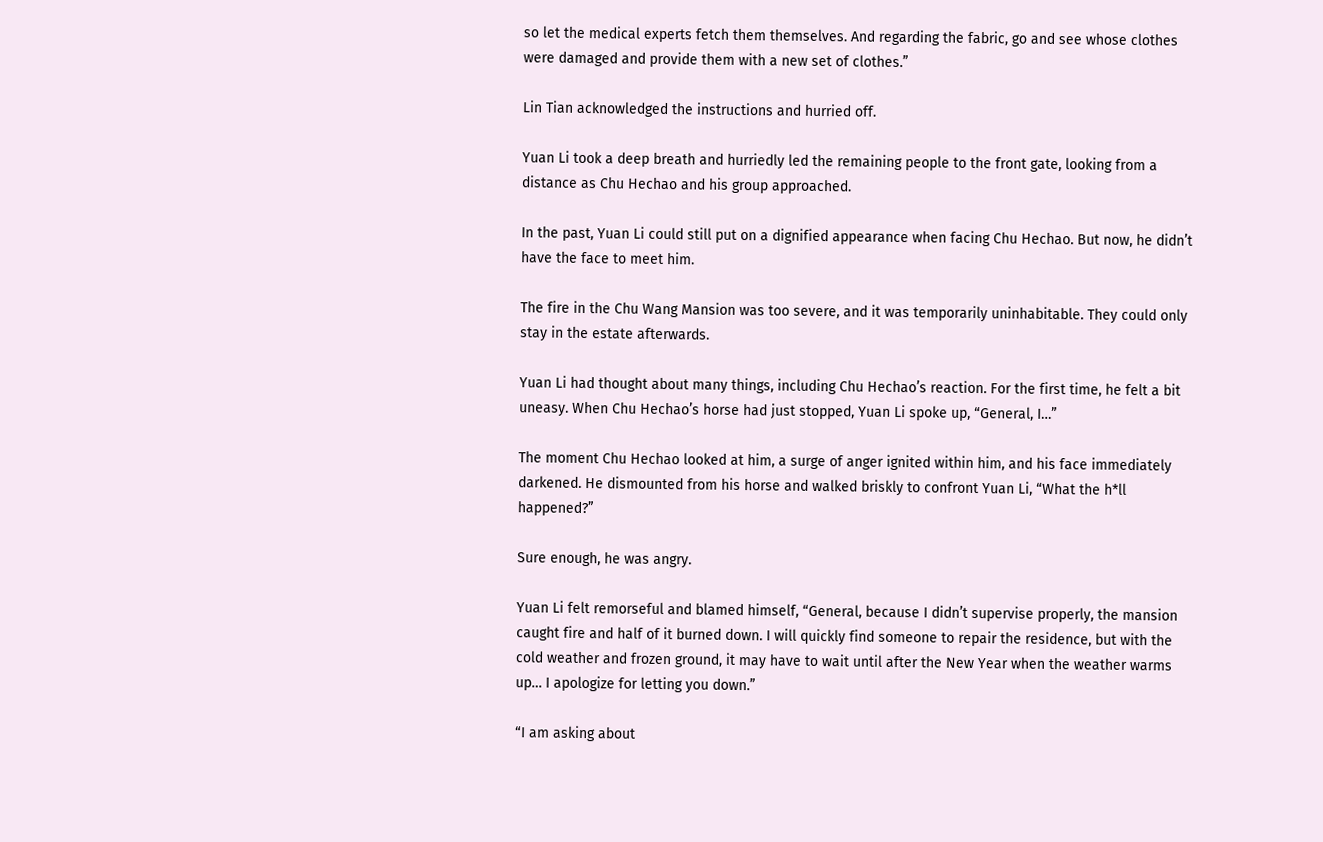so let the medical experts fetch them themselves. And regarding the fabric, go and see whose clothes were damaged and provide them with a new set of clothes.”

Lin Tian acknowledged the instructions and hurried off.

Yuan Li took a deep breath and hurriedly led the remaining people to the front gate, looking from a distance as Chu Hechao and his group approached.

In the past, Yuan Li could still put on a dignified appearance when facing Chu Hechao. But now, he didn’t have the face to meet him.

The fire in the Chu Wang Mansion was too severe, and it was temporarily uninhabitable. They could only stay in the estate afterwards.

Yuan Li had thought about many things, including Chu Hechao’s reaction. For the first time, he felt a bit uneasy. When Chu Hechao’s horse had just stopped, Yuan Li spoke up, “General, I…”

The moment Chu Hechao looked at him, a surge of anger ignited within him, and his face immediately darkened. He dismounted from his horse and walked briskly to confront Yuan Li, “What the h*ll happened?”

Sure enough, he was angry.

Yuan Li felt remorseful and blamed himself, “General, because I didn’t supervise properly, the mansion caught fire and half of it burned down. I will quickly find someone to repair the residence, but with the cold weather and frozen ground, it may have to wait until after the New Year when the weather warms up… I apologize for letting you down.”

“I am asking about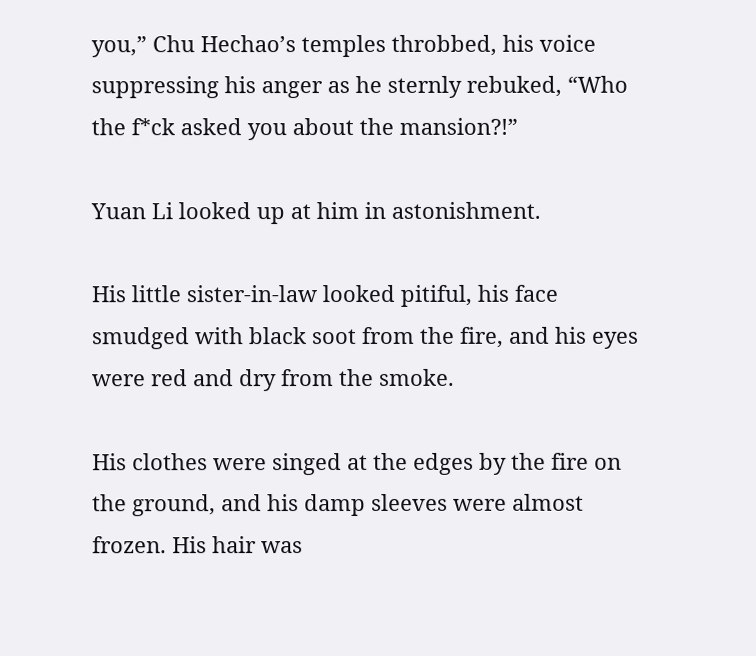you,” Chu Hechao’s temples throbbed, his voice suppressing his anger as he sternly rebuked, “Who the f*ck asked you about the mansion?!”

Yuan Li looked up at him in astonishment.

His little sister-in-law looked pitiful, his face smudged with black soot from the fire, and his eyes were red and dry from the smoke.

His clothes were singed at the edges by the fire on the ground, and his damp sleeves were almost frozen. His hair was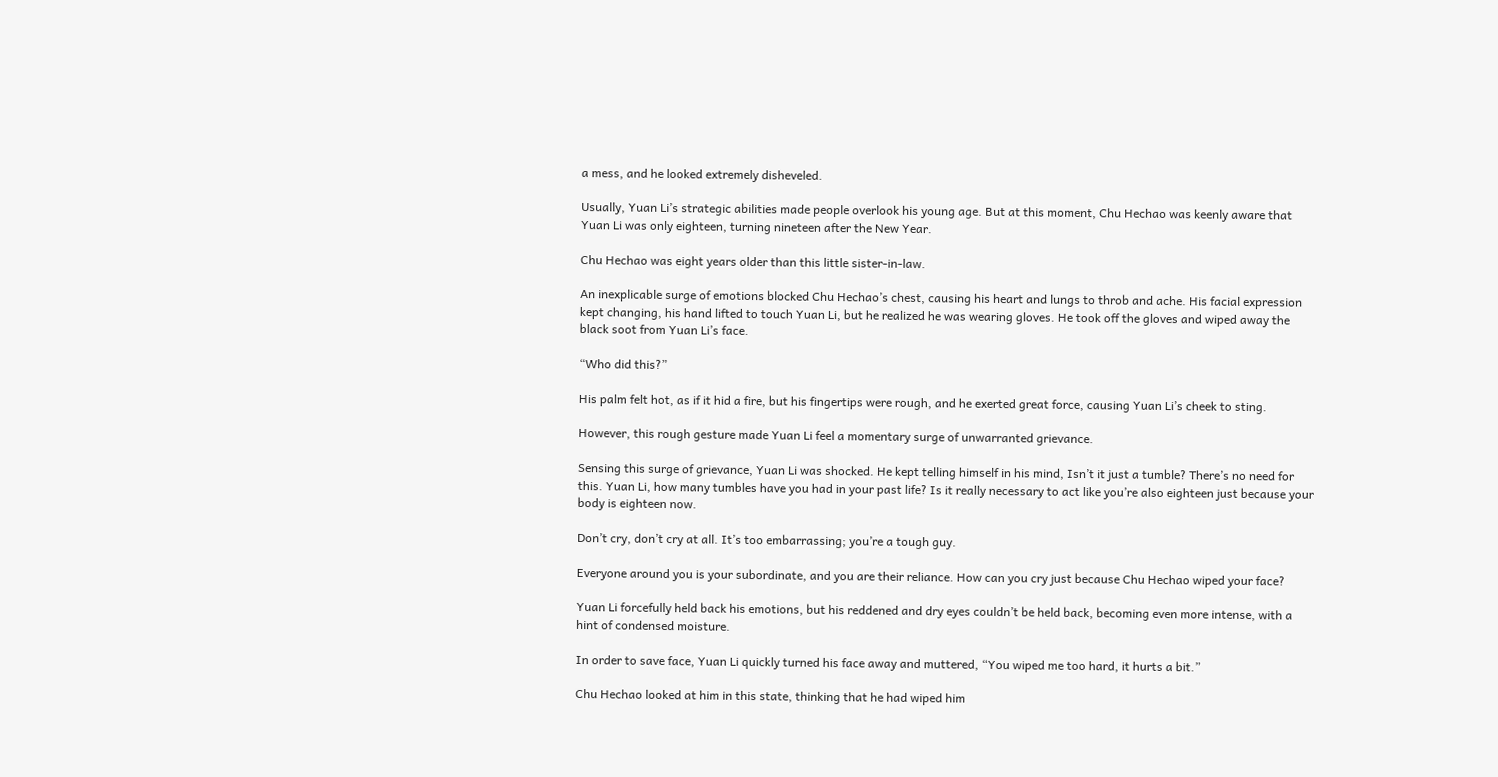a mess, and he looked extremely disheveled.

Usually, Yuan Li’s strategic abilities made people overlook his young age. But at this moment, Chu Hechao was keenly aware that Yuan Li was only eighteen, turning nineteen after the New Year.

Chu Hechao was eight years older than this little sister-in-law.

An inexplicable surge of emotions blocked Chu Hechao’s chest, causing his heart and lungs to throb and ache. His facial expression kept changing, his hand lifted to touch Yuan Li, but he realized he was wearing gloves. He took off the gloves and wiped away the black soot from Yuan Li’s face.

“Who did this?”

His palm felt hot, as if it hid a fire, but his fingertips were rough, and he exerted great force, causing Yuan Li’s cheek to sting.

However, this rough gesture made Yuan Li feel a momentary surge of unwarranted grievance.

Sensing this surge of grievance, Yuan Li was shocked. He kept telling himself in his mind, Isn’t it just a tumble? There’s no need for this. Yuan Li, how many tumbles have you had in your past life? Is it really necessary to act like you’re also eighteen just because your body is eighteen now.

Don’t cry, don’t cry at all. It’s too embarrassing; you’re a tough guy.

Everyone around you is your subordinate, and you are their reliance. How can you cry just because Chu Hechao wiped your face?

Yuan Li forcefully held back his emotions, but his reddened and dry eyes couldn’t be held back, becoming even more intense, with a hint of condensed moisture.

In order to save face, Yuan Li quickly turned his face away and muttered, “You wiped me too hard, it hurts a bit.”

Chu Hechao looked at him in this state, thinking that he had wiped him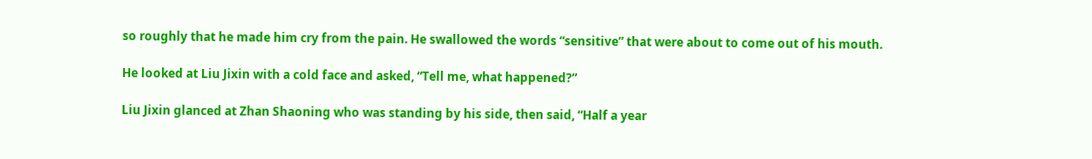so roughly that he made him cry from the pain. He swallowed the words “sensitive” that were about to come out of his mouth.

He looked at Liu Jixin with a cold face and asked, “Tell me, what happened?”

Liu Jixin glanced at Zhan Shaoning who was standing by his side, then said, “Half a year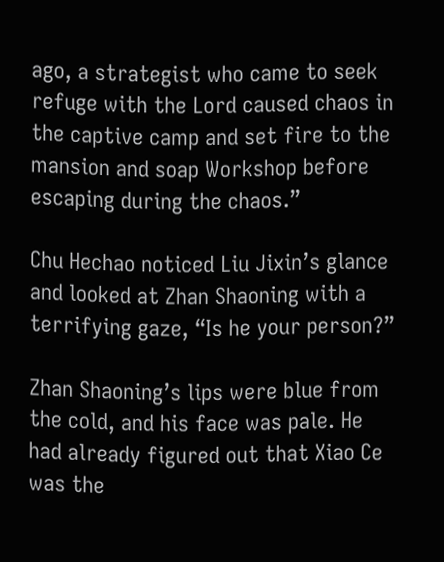ago, a strategist who came to seek refuge with the Lord caused chaos in the captive camp and set fire to the mansion and soap Workshop before escaping during the chaos.”

Chu Hechao noticed Liu Jixin’s glance and looked at Zhan Shaoning with a terrifying gaze, “Is he your person?”

Zhan Shaoning’s lips were blue from the cold, and his face was pale. He had already figured out that Xiao Ce was the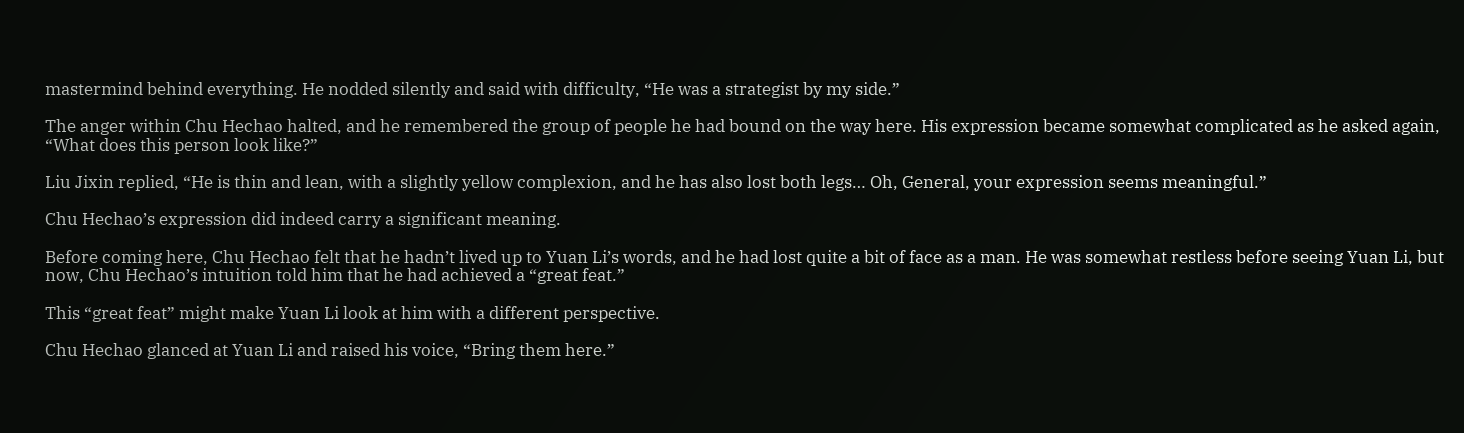mastermind behind everything. He nodded silently and said with difficulty, “He was a strategist by my side.”

The anger within Chu Hechao halted, and he remembered the group of people he had bound on the way here. His expression became somewhat complicated as he asked again, “What does this person look like?”

Liu Jixin replied, “He is thin and lean, with a slightly yellow complexion, and he has also lost both legs… Oh, General, your expression seems meaningful.”

Chu Hechao’s expression did indeed carry a significant meaning.

Before coming here, Chu Hechao felt that he hadn’t lived up to Yuan Li’s words, and he had lost quite a bit of face as a man. He was somewhat restless before seeing Yuan Li, but now, Chu Hechao’s intuition told him that he had achieved a “great feat.”

This “great feat” might make Yuan Li look at him with a different perspective.

Chu Hechao glanced at Yuan Li and raised his voice, “Bring them here.”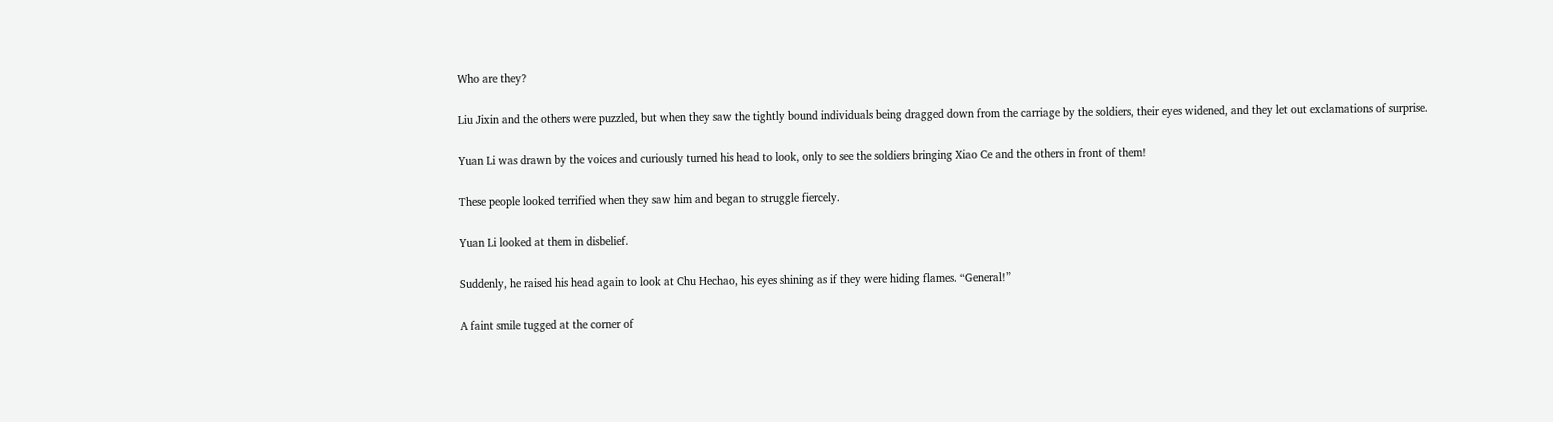Who are they?

Liu Jixin and the others were puzzled, but when they saw the tightly bound individuals being dragged down from the carriage by the soldiers, their eyes widened, and they let out exclamations of surprise.

Yuan Li was drawn by the voices and curiously turned his head to look, only to see the soldiers bringing Xiao Ce and the others in front of them!

These people looked terrified when they saw him and began to struggle fiercely.

Yuan Li looked at them in disbelief.

Suddenly, he raised his head again to look at Chu Hechao, his eyes shining as if they were hiding flames. “General!”

A faint smile tugged at the corner of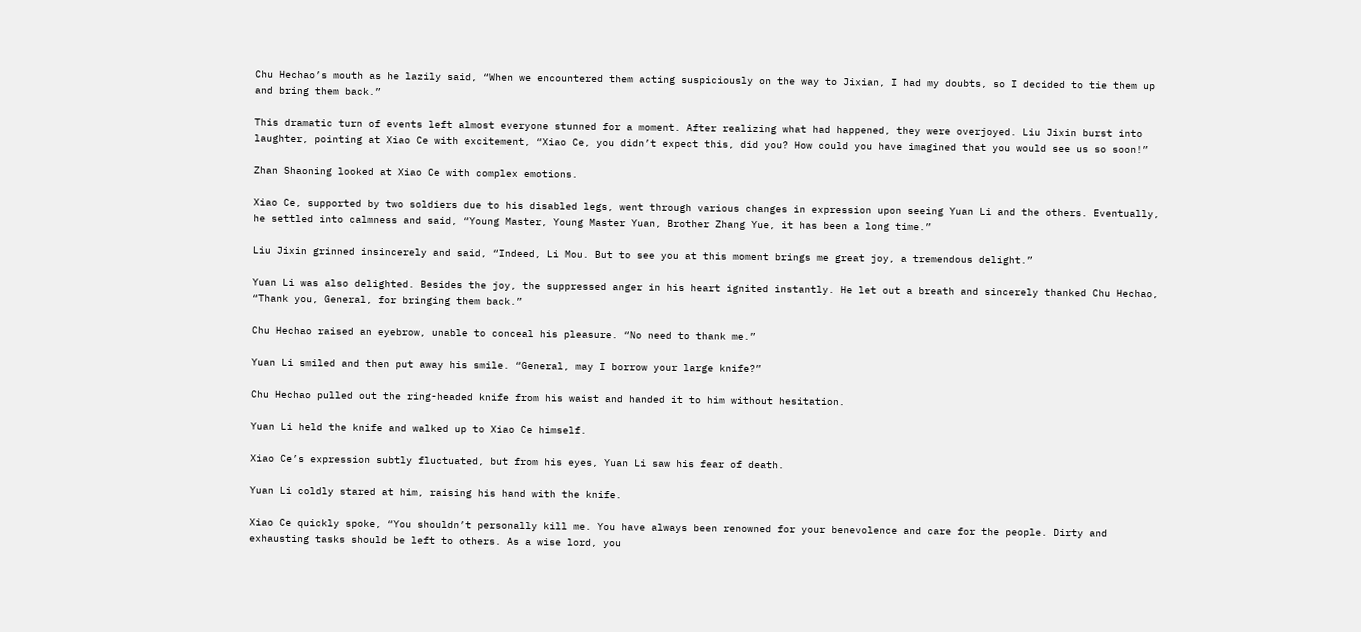Chu Hechao’s mouth as he lazily said, “When we encountered them acting suspiciously on the way to Jixian, I had my doubts, so I decided to tie them up and bring them back.”

This dramatic turn of events left almost everyone stunned for a moment. After realizing what had happened, they were overjoyed. Liu Jixin burst into laughter, pointing at Xiao Ce with excitement, “Xiao Ce, you didn’t expect this, did you? How could you have imagined that you would see us so soon!”

Zhan Shaoning looked at Xiao Ce with complex emotions.

Xiao Ce, supported by two soldiers due to his disabled legs, went through various changes in expression upon seeing Yuan Li and the others. Eventually, he settled into calmness and said, “Young Master, Young Master Yuan, Brother Zhang Yue, it has been a long time.”

Liu Jixin grinned insincerely and said, “Indeed, Li Mou. But to see you at this moment brings me great joy, a tremendous delight.”

Yuan Li was also delighted. Besides the joy, the suppressed anger in his heart ignited instantly. He let out a breath and sincerely thanked Chu Hechao, “Thank you, General, for bringing them back.”

Chu Hechao raised an eyebrow, unable to conceal his pleasure. “No need to thank me.”

Yuan Li smiled and then put away his smile. “General, may I borrow your large knife?”

Chu Hechao pulled out the ring-headed knife from his waist and handed it to him without hesitation.

Yuan Li held the knife and walked up to Xiao Ce himself.

Xiao Ce’s expression subtly fluctuated, but from his eyes, Yuan Li saw his fear of death.

Yuan Li coldly stared at him, raising his hand with the knife.

Xiao Ce quickly spoke, “You shouldn’t personally kill me. You have always been renowned for your benevolence and care for the people. Dirty and exhausting tasks should be left to others. As a wise lord, you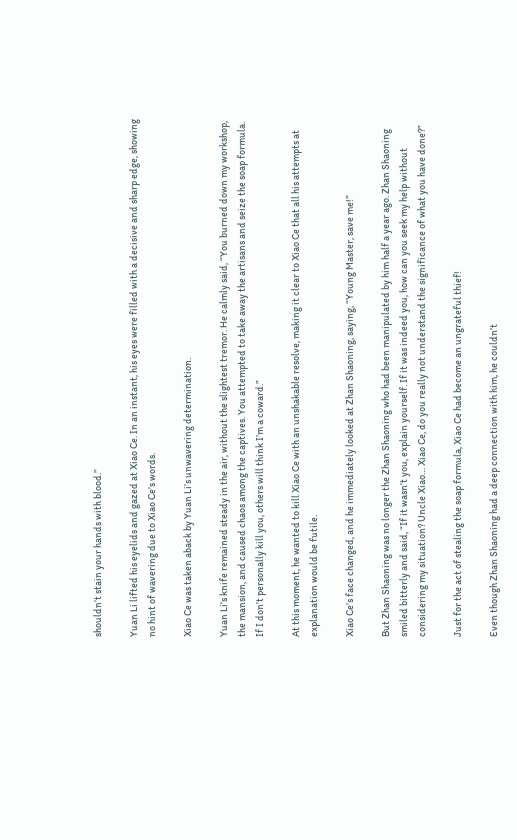shouldn’t stain your hands with blood.”

Yuan Li lifted his eyelids and gazed at Xiao Ce. In an instant, his eyes were filled with a decisive and sharp edge, showing no hint of wavering due to Xiao Ce’s words.

Xiao Ce was taken aback by Yuan Li’s unwavering determination.

Yuan Li’s knife remained steady in the air, without the slightest tremor. He calmly said, “You burned down my workshop, the mansion, and caused chaos among the captives. You attempted to take away the artisans and seize the soap formula. If I don’t personally kill you, others will think I’m a coward.”

At this moment, he wanted to kill Xiao Ce with an unshakable resolve, making it clear to Xiao Ce that all his attempts at explanation would be futile.

Xiao Ce’s face changed, and he immediately looked at Zhan Shaoning, saying, “Young Master, save me!”

But Zhan Shaoning was no longer the Zhan Shaoning who had been manipulated by him half a year ago. Zhan Shaoning smiled bitterly and said, “If it wasn’t you, explain yourself. If it was indeed you, how can you seek my help without considering my situation? Uncle Xiao… Xiao Ce, do you really not understand the significance of what you have done?”

Just for the act of stealing the soap formula, Xiao Ce had become an ungrateful thief!

Even though Zhan Shaoning had a deep connection with him, he couldn’t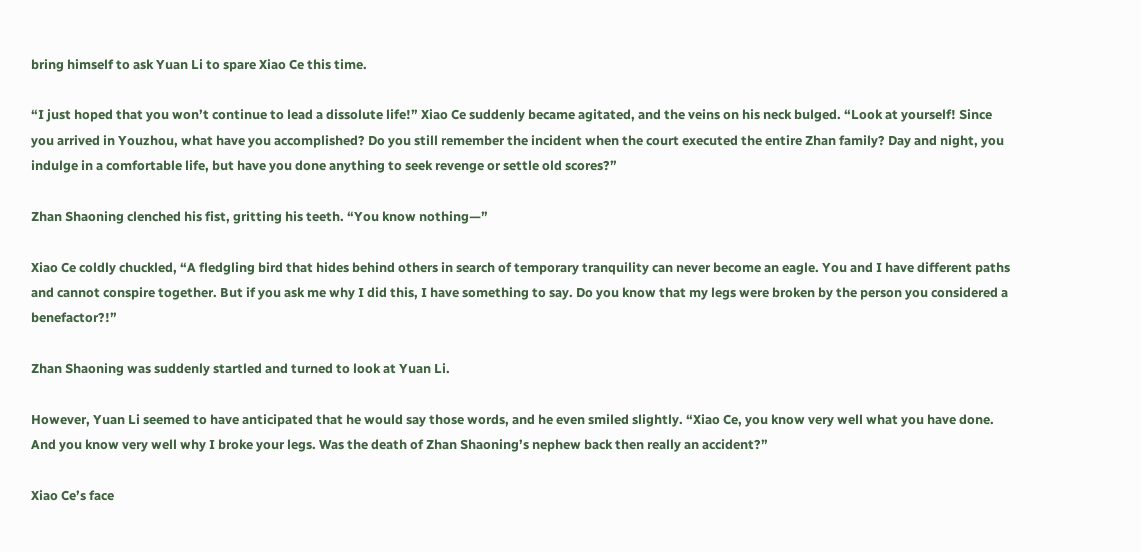bring himself to ask Yuan Li to spare Xiao Ce this time.

“I just hoped that you won’t continue to lead a dissolute life!” Xiao Ce suddenly became agitated, and the veins on his neck bulged. “Look at yourself! Since you arrived in Youzhou, what have you accomplished? Do you still remember the incident when the court executed the entire Zhan family? Day and night, you indulge in a comfortable life, but have you done anything to seek revenge or settle old scores?”

Zhan Shaoning clenched his fist, gritting his teeth. “You know nothing—”

Xiao Ce coldly chuckled, “A fledgling bird that hides behind others in search of temporary tranquility can never become an eagle. You and I have different paths and cannot conspire together. But if you ask me why I did this, I have something to say. Do you know that my legs were broken by the person you considered a benefactor?!”

Zhan Shaoning was suddenly startled and turned to look at Yuan Li.

However, Yuan Li seemed to have anticipated that he would say those words, and he even smiled slightly. “Xiao Ce, you know very well what you have done. And you know very well why I broke your legs. Was the death of Zhan Shaoning’s nephew back then really an accident?”

Xiao Ce’s face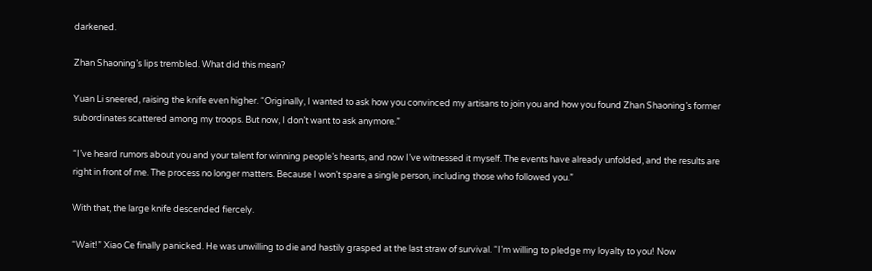darkened.

Zhan Shaoning’s lips trembled. What did this mean?

Yuan Li sneered, raising the knife even higher. “Originally, I wanted to ask how you convinced my artisans to join you and how you found Zhan Shaoning’s former subordinates scattered among my troops. But now, I don’t want to ask anymore.”

“I’ve heard rumors about you and your talent for winning people’s hearts, and now I’ve witnessed it myself. The events have already unfolded, and the results are right in front of me. The process no longer matters. Because I won’t spare a single person, including those who followed you.”

With that, the large knife descended fiercely.

“Wait!” Xiao Ce finally panicked. He was unwilling to die and hastily grasped at the last straw of survival. “I’m willing to pledge my loyalty to you! Now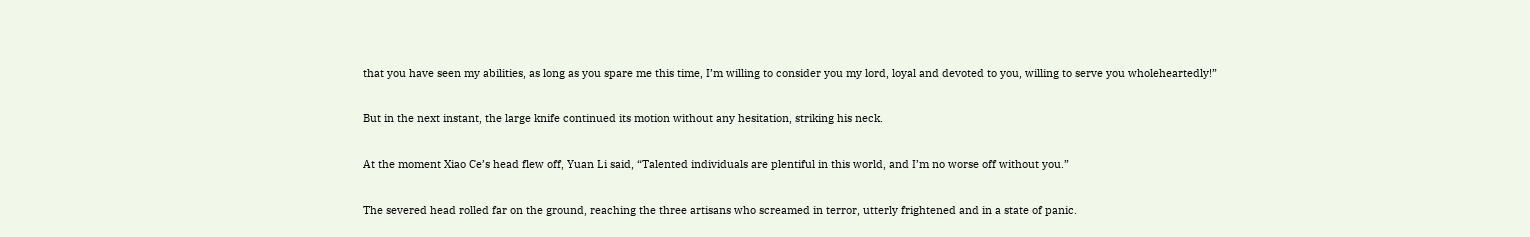that you have seen my abilities, as long as you spare me this time, I’m willing to consider you my lord, loyal and devoted to you, willing to serve you wholeheartedly!”

But in the next instant, the large knife continued its motion without any hesitation, striking his neck.

At the moment Xiao Ce’s head flew off, Yuan Li said, “Talented individuals are plentiful in this world, and I’m no worse off without you.”

The severed head rolled far on the ground, reaching the three artisans who screamed in terror, utterly frightened and in a state of panic.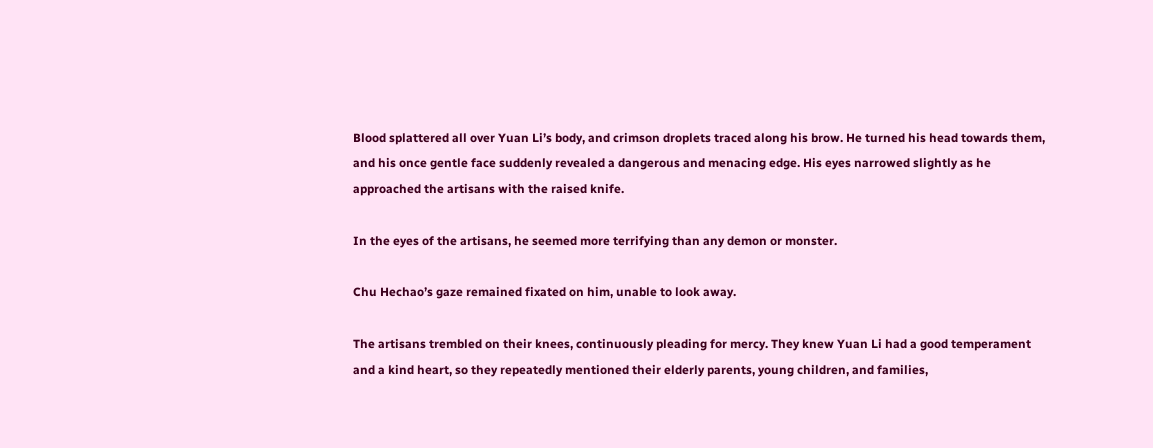Blood splattered all over Yuan Li’s body, and crimson droplets traced along his brow. He turned his head towards them, and his once gentle face suddenly revealed a dangerous and menacing edge. His eyes narrowed slightly as he approached the artisans with the raised knife.

In the eyes of the artisans, he seemed more terrifying than any demon or monster.

Chu Hechao’s gaze remained fixated on him, unable to look away.

The artisans trembled on their knees, continuously pleading for mercy. They knew Yuan Li had a good temperament and a kind heart, so they repeatedly mentioned their elderly parents, young children, and families,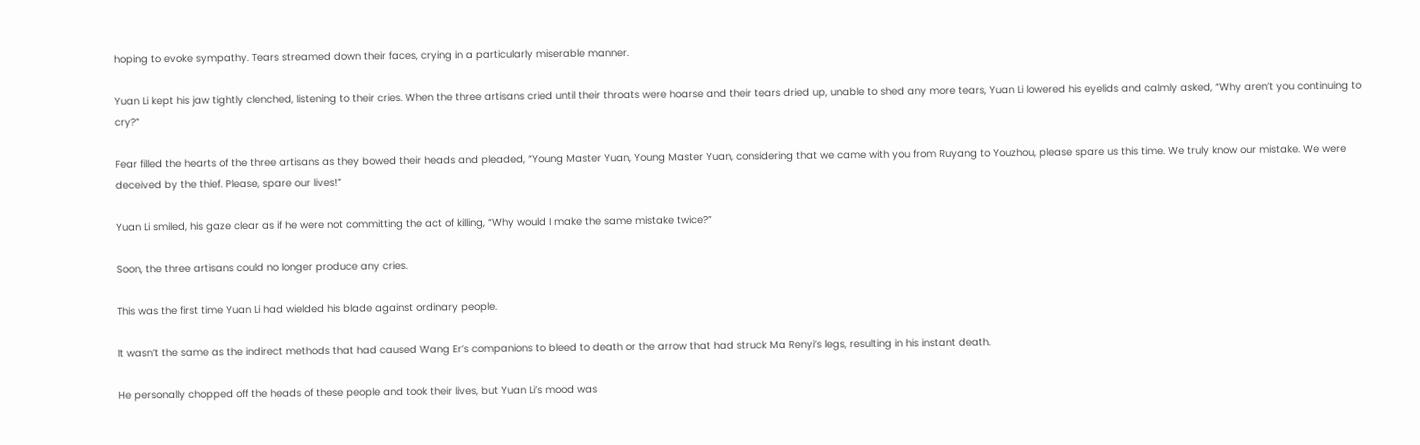hoping to evoke sympathy. Tears streamed down their faces, crying in a particularly miserable manner.

Yuan Li kept his jaw tightly clenched, listening to their cries. When the three artisans cried until their throats were hoarse and their tears dried up, unable to shed any more tears, Yuan Li lowered his eyelids and calmly asked, “Why aren’t you continuing to cry?”

Fear filled the hearts of the three artisans as they bowed their heads and pleaded, “Young Master Yuan, Young Master Yuan, considering that we came with you from Ruyang to Youzhou, please spare us this time. We truly know our mistake. We were deceived by the thief. Please, spare our lives!”

Yuan Li smiled, his gaze clear as if he were not committing the act of killing, “Why would I make the same mistake twice?”

Soon, the three artisans could no longer produce any cries.

This was the first time Yuan Li had wielded his blade against ordinary people.

It wasn’t the same as the indirect methods that had caused Wang Er’s companions to bleed to death or the arrow that had struck Ma Renyi’s legs, resulting in his instant death.

He personally chopped off the heads of these people and took their lives, but Yuan Li’s mood was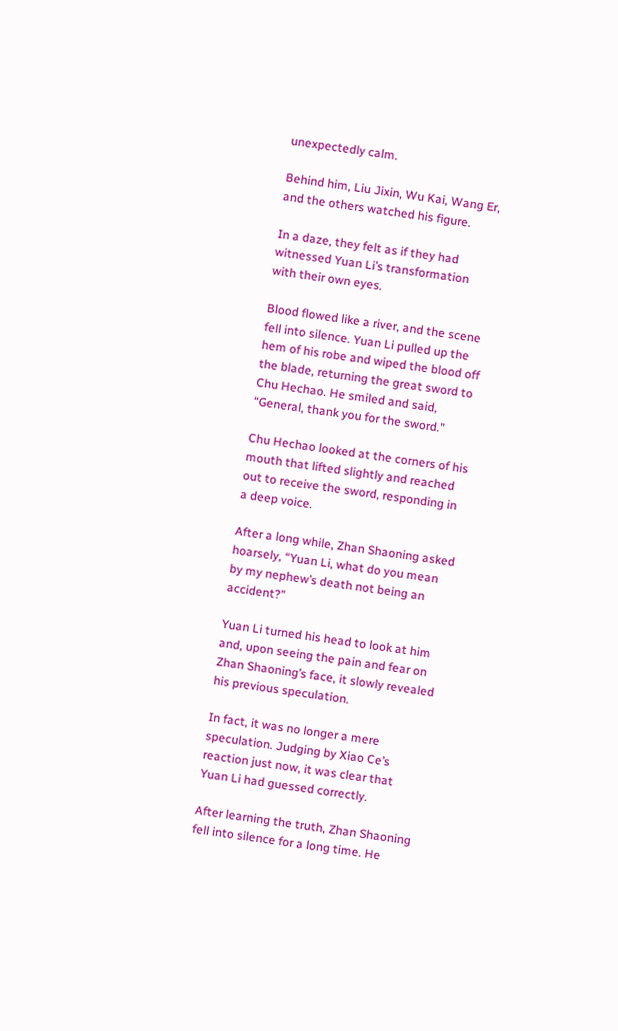unexpectedly calm.

Behind him, Liu Jixin, Wu Kai, Wang Er, and the others watched his figure.

In a daze, they felt as if they had witnessed Yuan Li’s transformation with their own eyes.

Blood flowed like a river, and the scene fell into silence. Yuan Li pulled up the hem of his robe and wiped the blood off the blade, returning the great sword to Chu Hechao. He smiled and said, “General, thank you for the sword.”

Chu Hechao looked at the corners of his mouth that lifted slightly and reached out to receive the sword, responding in a deep voice.

After a long while, Zhan Shaoning asked hoarsely, “Yuan Li, what do you mean by my nephew’s death not being an accident?”

Yuan Li turned his head to look at him and, upon seeing the pain and fear on Zhan Shaoning’s face, it slowly revealed his previous speculation.

In fact, it was no longer a mere speculation. Judging by Xiao Ce’s reaction just now, it was clear that Yuan Li had guessed correctly.

After learning the truth, Zhan Shaoning fell into silence for a long time. He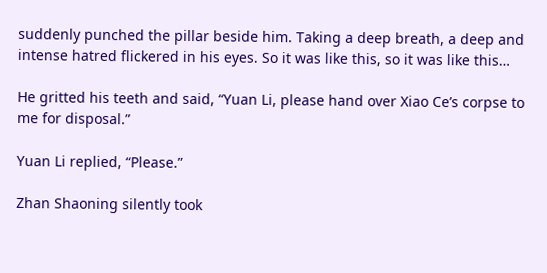suddenly punched the pillar beside him. Taking a deep breath, a deep and intense hatred flickered in his eyes. So it was like this, so it was like this…

He gritted his teeth and said, “Yuan Li, please hand over Xiao Ce’s corpse to me for disposal.”

Yuan Li replied, “Please.”

Zhan Shaoning silently took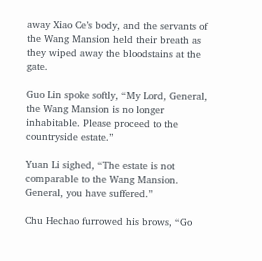away Xiao Ce’s body, and the servants of the Wang Mansion held their breath as they wiped away the bloodstains at the gate.

Guo Lin spoke softly, “My Lord, General, the Wang Mansion is no longer inhabitable. Please proceed to the countryside estate.”

Yuan Li sighed, “The estate is not comparable to the Wang Mansion. General, you have suffered.”

Chu Hechao furrowed his brows, “Go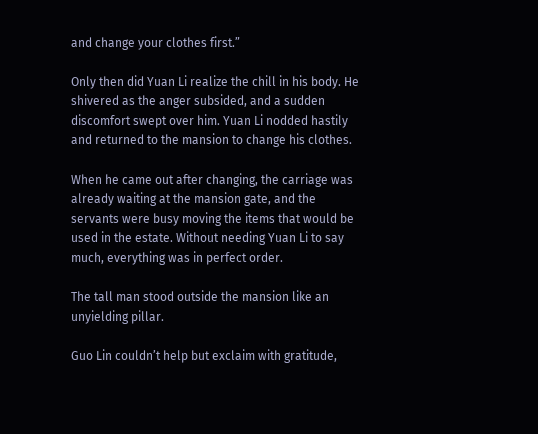and change your clothes first.”

Only then did Yuan Li realize the chill in his body. He shivered as the anger subsided, and a sudden discomfort swept over him. Yuan Li nodded hastily and returned to the mansion to change his clothes.

When he came out after changing, the carriage was already waiting at the mansion gate, and the servants were busy moving the items that would be used in the estate. Without needing Yuan Li to say much, everything was in perfect order.

The tall man stood outside the mansion like an unyielding pillar.

Guo Lin couldn’t help but exclaim with gratitude,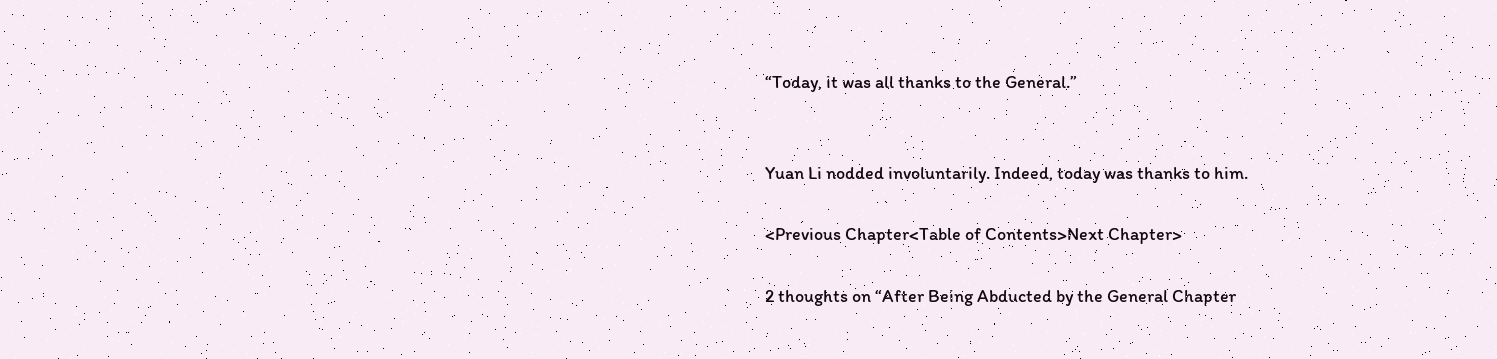“Today, it was all thanks to the General.”


Yuan Li nodded involuntarily. Indeed, today was thanks to him.

<Previous Chapter<Table of Contents>Next Chapter>

2 thoughts on “After Being Abducted by the General Chapter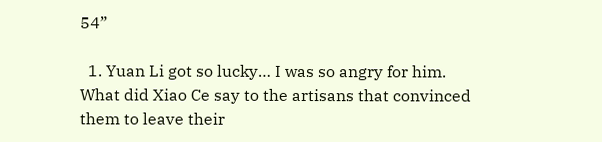54”

  1. Yuan Li got so lucky… I was so angry for him. What did Xiao Ce say to the artisans that convinced them to leave their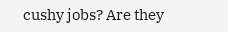cushy jobs? Are they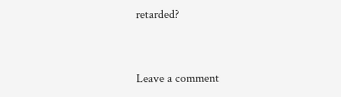retarded?


Leave a comment